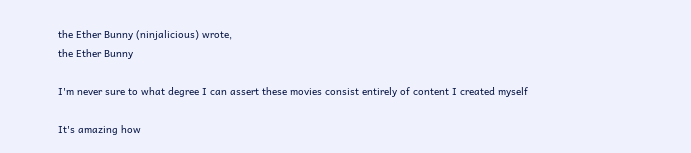the Ether Bunny (ninjalicious) wrote,
the Ether Bunny

I'm never sure to what degree I can assert these movies consist entirely of content I created myself

It's amazing how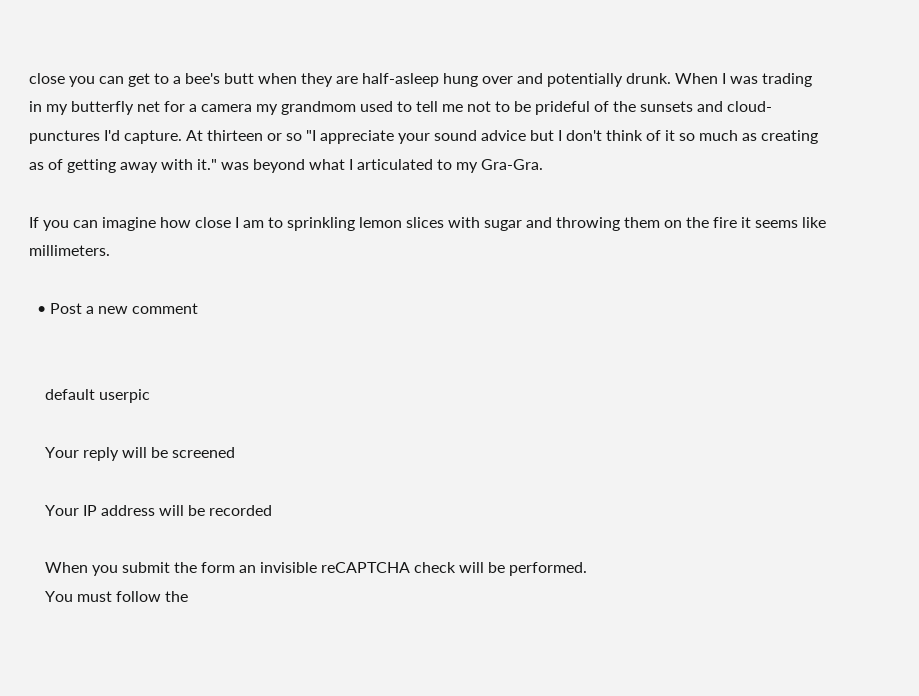close you can get to a bee's butt when they are half-asleep hung over and potentially drunk. When I was trading in my butterfly net for a camera my grandmom used to tell me not to be prideful of the sunsets and cloud-punctures I'd capture. At thirteen or so "I appreciate your sound advice but I don't think of it so much as creating as of getting away with it." was beyond what I articulated to my Gra-Gra.

If you can imagine how close I am to sprinkling lemon slices with sugar and throwing them on the fire it seems like millimeters.

  • Post a new comment


    default userpic

    Your reply will be screened

    Your IP address will be recorded

    When you submit the form an invisible reCAPTCHA check will be performed.
    You must follow the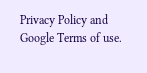Privacy Policy and Google Terms of use.